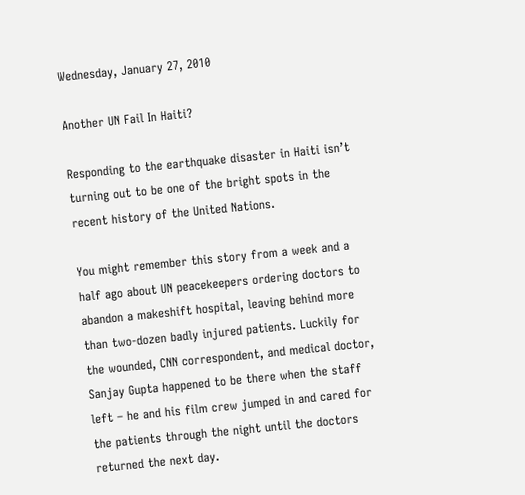Wednesday, January 27, 2010

Another UN Fail In Haiti?

Responding to the earthquake disaster in Haiti isn’t turning out to be one of the bright spots in the recent history of the United Nations.

You might remember this story from a week and a half ago about UN peacekeepers ordering doctors to abandon a makeshift hospital, leaving behind more than two-dozen badly injured patients. Luckily for the wounded, CNN correspondent, and medical doctor, Sanjay Gupta happened to be there when the staff left – he and his film crew jumped in and cared for the patients through the night until the doctors returned the next day.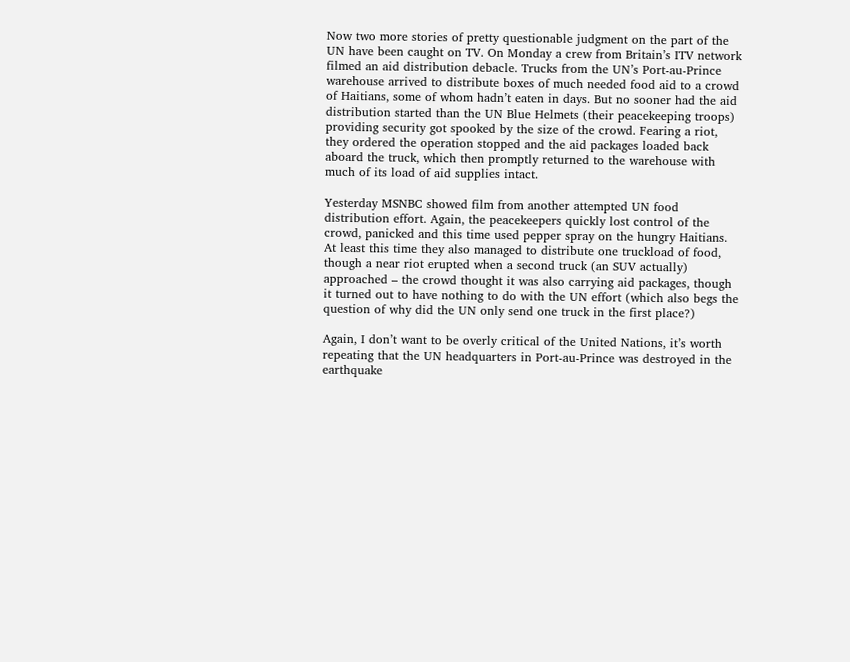Now two more stories of pretty questionable judgment on the part of the UN have been caught on TV. On Monday a crew from Britain’s ITV network filmed an aid distribution debacle. Trucks from the UN’s Port-au-Prince warehouse arrived to distribute boxes of much needed food aid to a crowd of Haitians, some of whom hadn’t eaten in days. But no sooner had the aid distribution started than the UN Blue Helmets (their peacekeeping troops) providing security got spooked by the size of the crowd. Fearing a riot, they ordered the operation stopped and the aid packages loaded back aboard the truck, which then promptly returned to the warehouse with much of its load of aid supplies intact.

Yesterday MSNBC showed film from another attempted UN food distribution effort. Again, the peacekeepers quickly lost control of the crowd, panicked and this time used pepper spray on the hungry Haitians. At least this time they also managed to distribute one truckload of food, though a near riot erupted when a second truck (an SUV actually) approached – the crowd thought it was also carrying aid packages, though it turned out to have nothing to do with the UN effort (which also begs the question of why did the UN only send one truck in the first place?)

Again, I don’t want to be overly critical of the United Nations, it’s worth repeating that the UN headquarters in Port-au-Prince was destroyed in the earthquake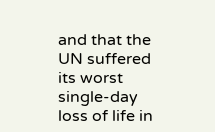and that the UN suffered its worst single-day loss of life in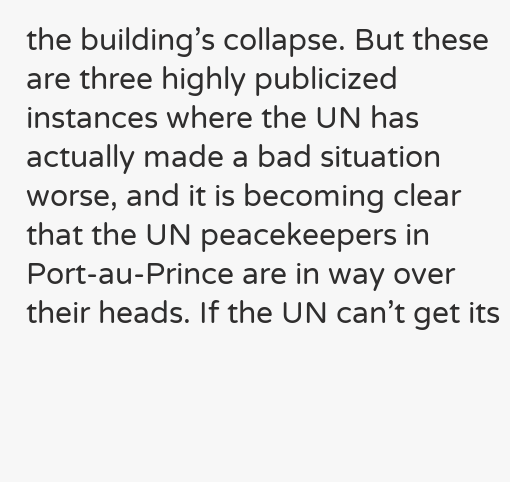the building’s collapse. But these are three highly publicized instances where the UN has actually made a bad situation worse, and it is becoming clear that the UN peacekeepers in Port-au-Prince are in way over their heads. If the UN can’t get its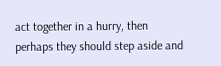act together in a hurry, then perhaps they should step aside and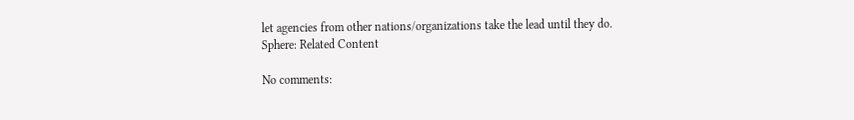let agencies from other nations/organizations take the lead until they do.
Sphere: Related Content

No comments: